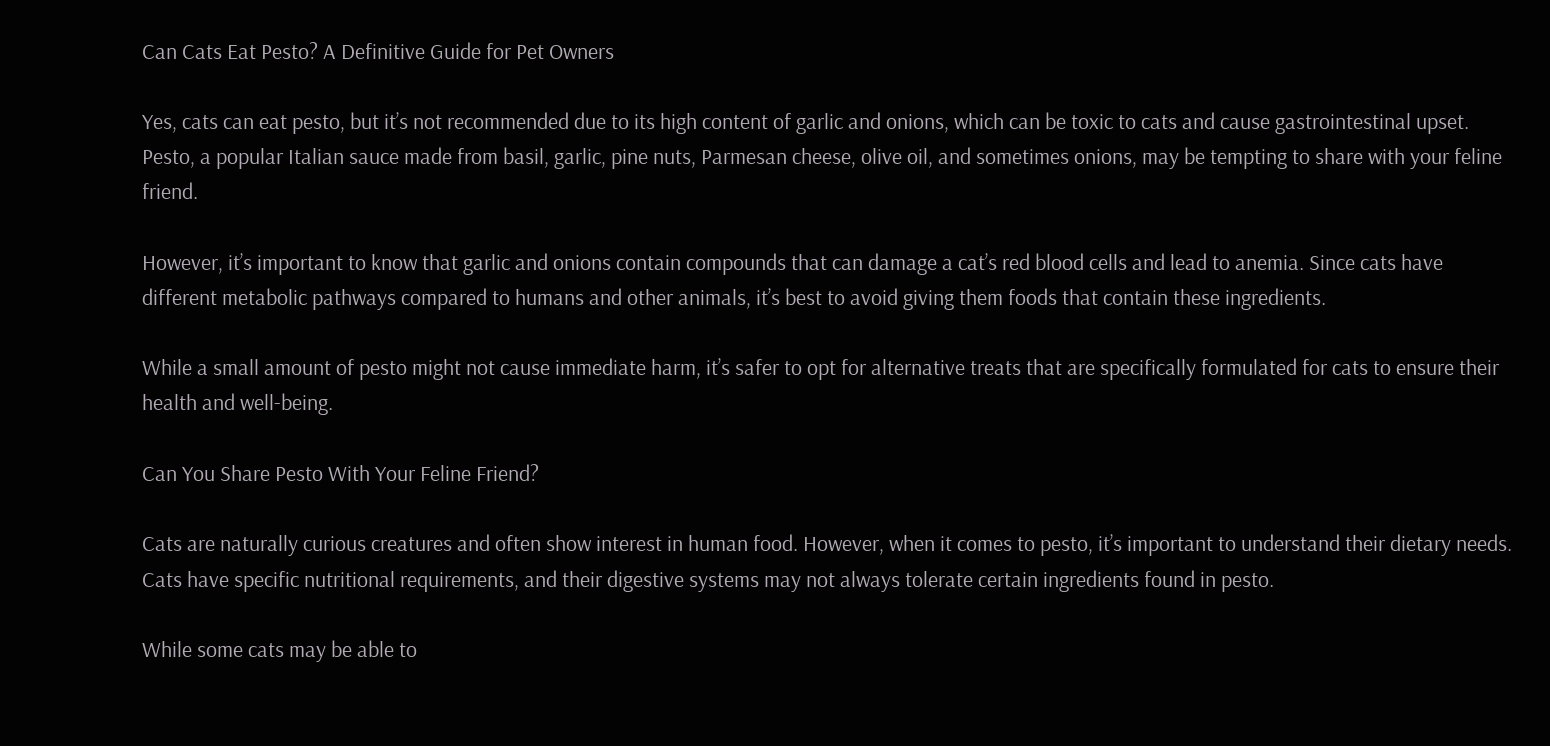Can Cats Eat Pesto? A Definitive Guide for Pet Owners

Yes, cats can eat pesto, but it’s not recommended due to its high content of garlic and onions, which can be toxic to cats and cause gastrointestinal upset. Pesto, a popular Italian sauce made from basil, garlic, pine nuts, Parmesan cheese, olive oil, and sometimes onions, may be tempting to share with your feline friend.

However, it’s important to know that garlic and onions contain compounds that can damage a cat’s red blood cells and lead to anemia. Since cats have different metabolic pathways compared to humans and other animals, it’s best to avoid giving them foods that contain these ingredients.

While a small amount of pesto might not cause immediate harm, it’s safer to opt for alternative treats that are specifically formulated for cats to ensure their health and well-being.

Can You Share Pesto With Your Feline Friend?

Cats are naturally curious creatures and often show interest in human food. However, when it comes to pesto, it’s important to understand their dietary needs. Cats have specific nutritional requirements, and their digestive systems may not always tolerate certain ingredients found in pesto.

While some cats may be able to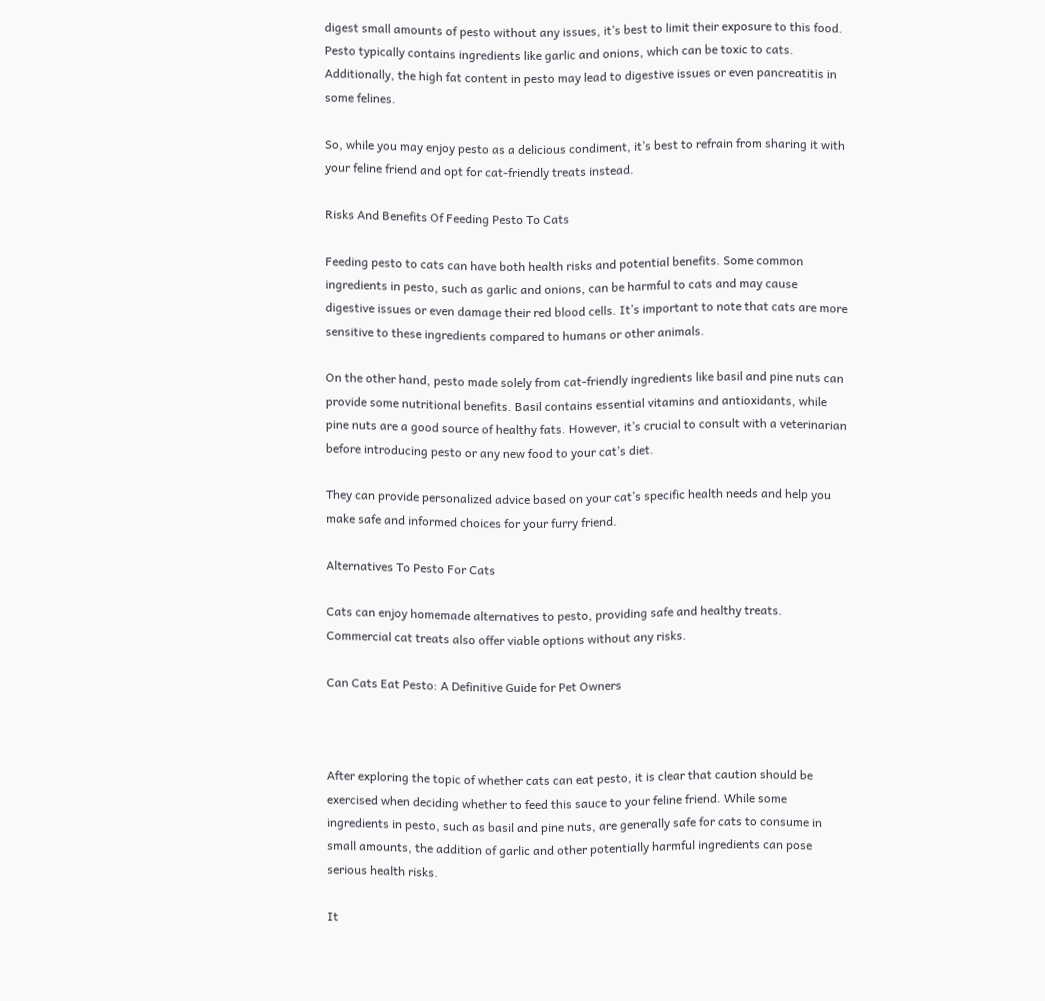digest small amounts of pesto without any issues, it’s best to limit their exposure to this food. Pesto typically contains ingredients like garlic and onions, which can be toxic to cats. Additionally, the high fat content in pesto may lead to digestive issues or even pancreatitis in some felines.

So, while you may enjoy pesto as a delicious condiment, it’s best to refrain from sharing it with your feline friend and opt for cat-friendly treats instead.

Risks And Benefits Of Feeding Pesto To Cats

Feeding pesto to cats can have both health risks and potential benefits. Some common ingredients in pesto, such as garlic and onions, can be harmful to cats and may cause digestive issues or even damage their red blood cells. It’s important to note that cats are more sensitive to these ingredients compared to humans or other animals.

On the other hand, pesto made solely from cat-friendly ingredients like basil and pine nuts can provide some nutritional benefits. Basil contains essential vitamins and antioxidants, while pine nuts are a good source of healthy fats. However, it’s crucial to consult with a veterinarian before introducing pesto or any new food to your cat’s diet.

They can provide personalized advice based on your cat’s specific health needs and help you make safe and informed choices for your furry friend.

Alternatives To Pesto For Cats

Cats can enjoy homemade alternatives to pesto, providing safe and healthy treats. Commercial cat treats also offer viable options without any risks.

Can Cats Eat Pesto: A Definitive Guide for Pet Owners



After exploring the topic of whether cats can eat pesto, it is clear that caution should be exercised when deciding whether to feed this sauce to your feline friend. While some ingredients in pesto, such as basil and pine nuts, are generally safe for cats to consume in small amounts, the addition of garlic and other potentially harmful ingredients can pose serious health risks.

It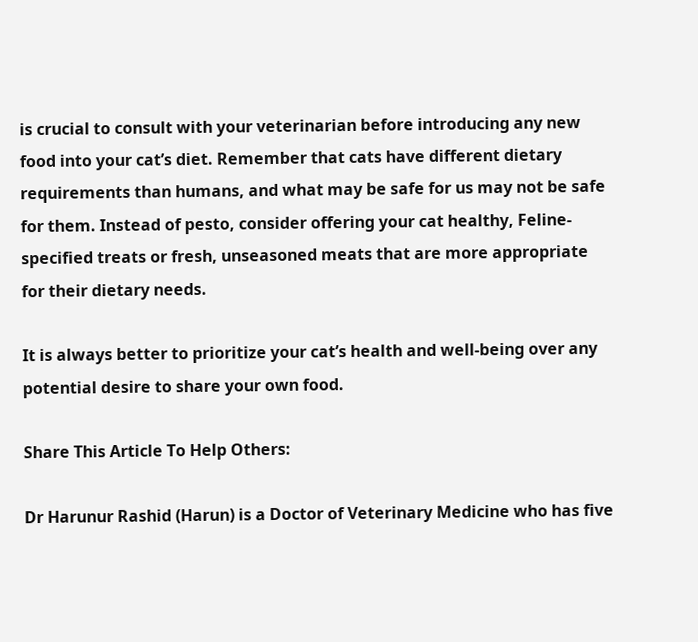is crucial to consult with your veterinarian before introducing any new food into your cat’s diet. Remember that cats have different dietary requirements than humans, and what may be safe for us may not be safe for them. Instead of pesto, consider offering your cat healthy, Feline-specified treats or fresh, unseasoned meats that are more appropriate for their dietary needs.

It is always better to prioritize your cat’s health and well-being over any potential desire to share your own food.

Share This Article To Help Others:

Dr Harunur Rashid (Harun) is a Doctor of Veterinary Medicine who has five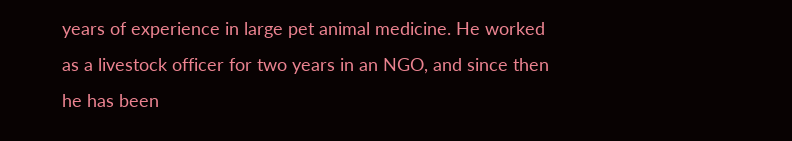years of experience in large pet animal medicine. He worked as a livestock officer for two years in an NGO, and since then he has been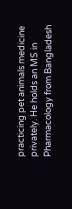practicing pet animals medicine privately. He holds an MS in Pharmacology from Bangladesh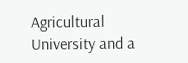Agricultural University and a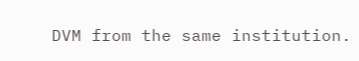DVM from the same institution.